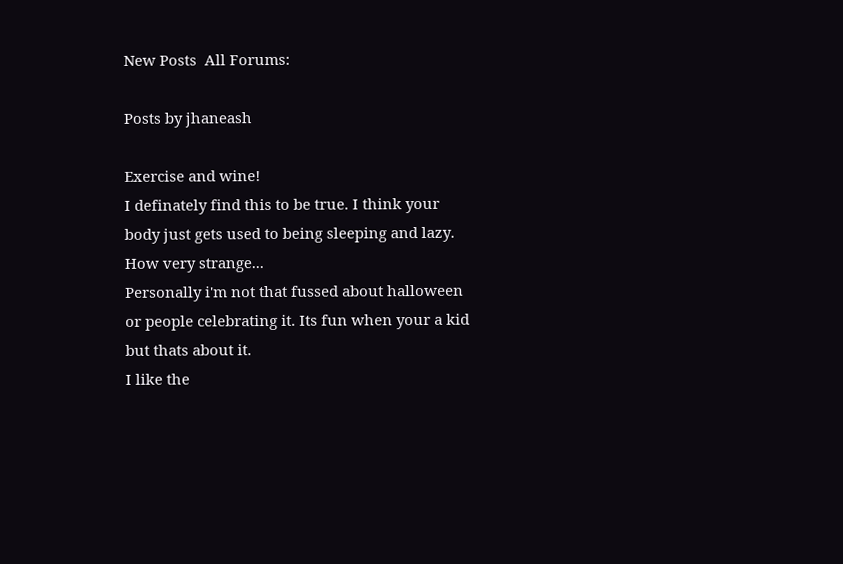New Posts  All Forums:

Posts by jhaneash

Exercise and wine!
I definately find this to be true. I think your body just gets used to being sleeping and lazy.
How very strange...
Personally i'm not that fussed about halloween or people celebrating it. Its fun when your a kid but thats about it.
I like the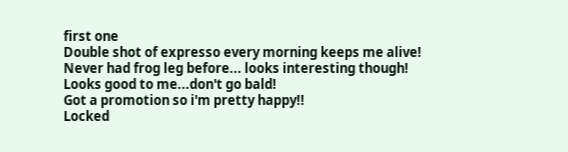first one
Double shot of expresso every morning keeps me alive!
Never had frog leg before... looks interesting though!
Looks good to me...don't go bald!
Got a promotion so i'm pretty happy!!
Locked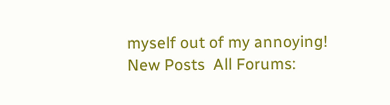myself out of my annoying!
New Posts  All Forums: